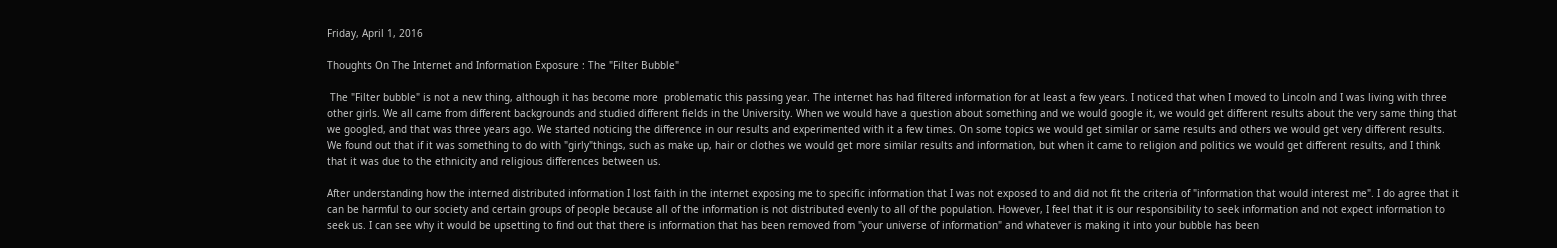Friday, April 1, 2016

Thoughts On The Internet and Information Exposure : The "Filter Bubble"

 The "Filter bubble" is not a new thing, although it has become more  problematic this passing year. The internet has had filtered information for at least a few years. I noticed that when I moved to Lincoln and I was living with three other girls. We all came from different backgrounds and studied different fields in the University. When we would have a question about something and we would google it, we would get different results about the very same thing that we googled, and that was three years ago. We started noticing the difference in our results and experimented with it a few times. On some topics we would get similar or same results and others we would get very different results. We found out that if it was something to do with "girly"things, such as make up, hair or clothes we would get more similar results and information, but when it came to religion and politics we would get different results, and I think that it was due to the ethnicity and religious differences between us.

After understanding how the interned distributed information I lost faith in the internet exposing me to specific information that I was not exposed to and did not fit the criteria of "information that would interest me". I do agree that it can be harmful to our society and certain groups of people because all of the information is not distributed evenly to all of the population. However, I feel that it is our responsibility to seek information and not expect information to seek us. I can see why it would be upsetting to find out that there is information that has been removed from "your universe of information" and whatever is making it into your bubble has been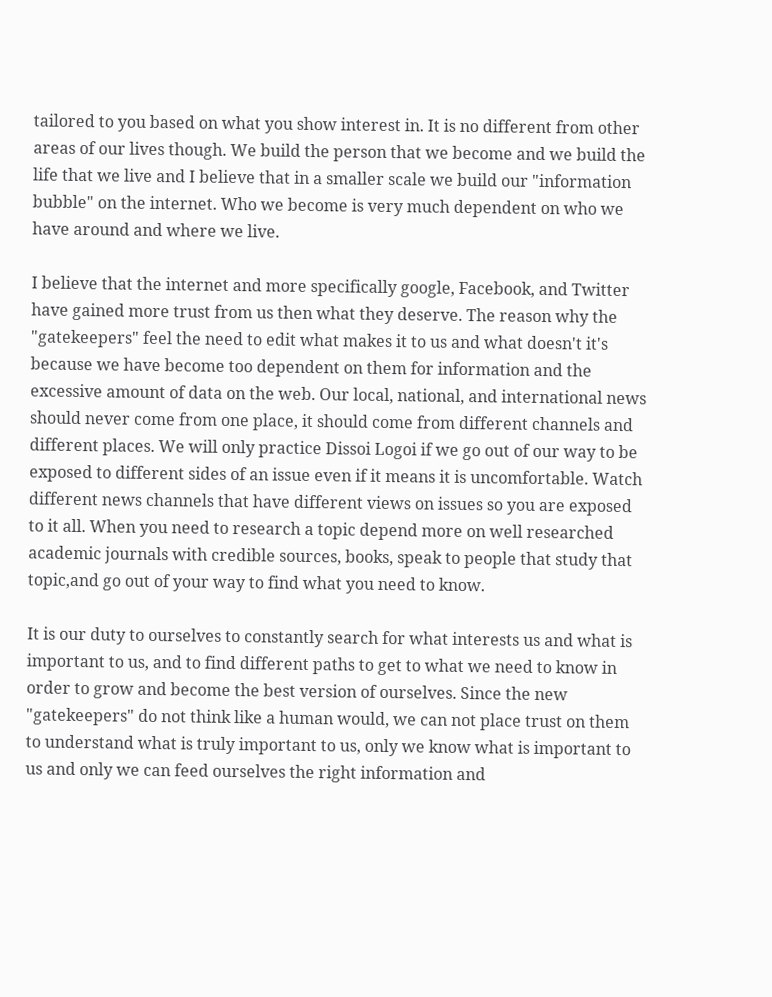tailored to you based on what you show interest in. It is no different from other areas of our lives though. We build the person that we become and we build the life that we live and I believe that in a smaller scale we build our "information bubble" on the internet. Who we become is very much dependent on who we have around and where we live.

I believe that the internet and more specifically google, Facebook, and Twitter have gained more trust from us then what they deserve. The reason why the "gatekeepers" feel the need to edit what makes it to us and what doesn't it's because we have become too dependent on them for information and the excessive amount of data on the web. Our local, national, and international news should never come from one place, it should come from different channels and different places. We will only practice Dissoi Logoi if we go out of our way to be exposed to different sides of an issue even if it means it is uncomfortable. Watch different news channels that have different views on issues so you are exposed to it all. When you need to research a topic depend more on well researched academic journals with credible sources, books, speak to people that study that topic,and go out of your way to find what you need to know.

It is our duty to ourselves to constantly search for what interests us and what is important to us, and to find different paths to get to what we need to know in order to grow and become the best version of ourselves. Since the new "gatekeepers" do not think like a human would, we can not place trust on them to understand what is truly important to us, only we know what is important to us and only we can feed ourselves the right information and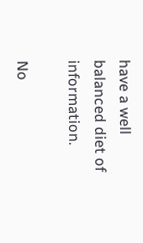have a well balanced diet of information.

No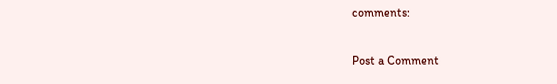comments:

Post a Comment